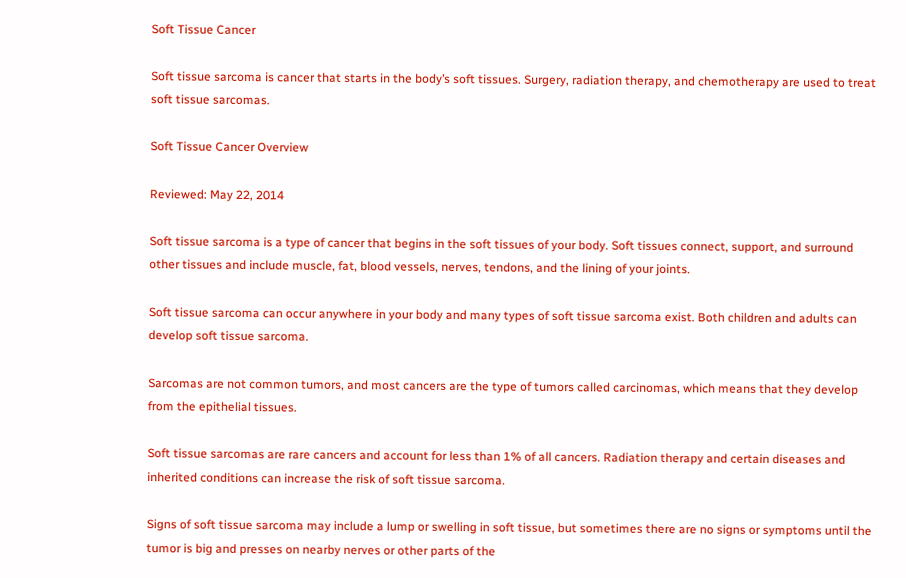Soft Tissue Cancer

Soft tissue sarcoma is cancer that starts in the body’s soft tissues. Surgery, radiation therapy, and chemotherapy are used to treat soft tissue sarcomas.

Soft Tissue Cancer Overview

Reviewed: May 22, 2014

Soft tissue sarcoma is a type of cancer that begins in the soft tissues of your body. Soft tissues connect, support, and surround other tissues and include muscle, fat, blood vessels, nerves, tendons, and the lining of your joints.

Soft tissue sarcoma can occur anywhere in your body and many types of soft tissue sarcoma exist. Both children and adults can develop soft tissue sarcoma.

Sarcomas are not common tumors, and most cancers are the type of tumors called carcinomas, which means that they develop from the epithelial tissues.

Soft tissue sarcomas are rare cancers and account for less than 1% of all cancers. Radiation therapy and certain diseases and inherited conditions can increase the risk of soft tissue sarcoma.

Signs of soft tissue sarcoma may include a lump or swelling in soft tissue, but sometimes there are no signs or symptoms until the tumor is big and presses on nearby nerves or other parts of the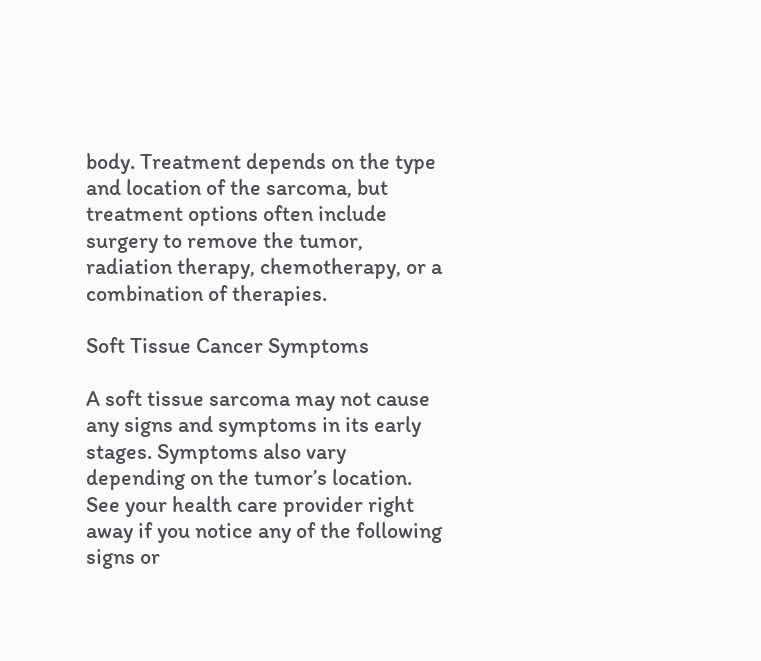body. Treatment depends on the type and location of the sarcoma, but treatment options often include surgery to remove the tumor, radiation therapy, chemotherapy, or a combination of therapies.

Soft Tissue Cancer Symptoms

A soft tissue sarcoma may not cause any signs and symptoms in its early stages. Symptoms also vary depending on the tumor’s location. See your health care provider right away if you notice any of the following signs or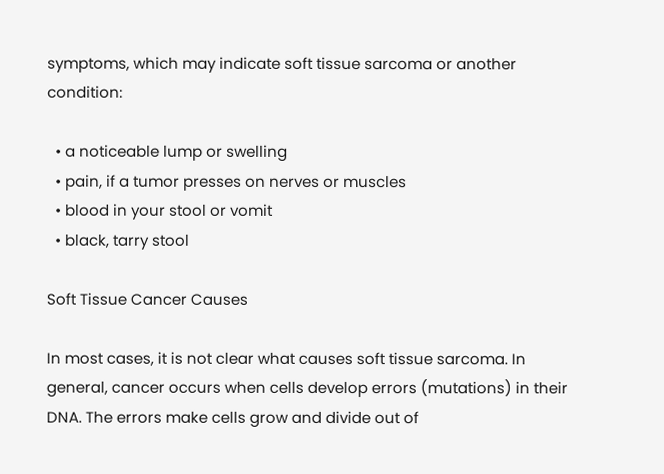symptoms, which may indicate soft tissue sarcoma or another condition:

  • a noticeable lump or swelling
  • pain, if a tumor presses on nerves or muscles
  • blood in your stool or vomit
  • black, tarry stool

Soft Tissue Cancer Causes

In most cases, it is not clear what causes soft tissue sarcoma. In general, cancer occurs when cells develop errors (mutations) in their DNA. The errors make cells grow and divide out of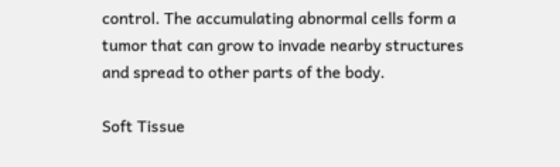control. The accumulating abnormal cells form a tumor that can grow to invade nearby structures and spread to other parts of the body.

Soft Tissue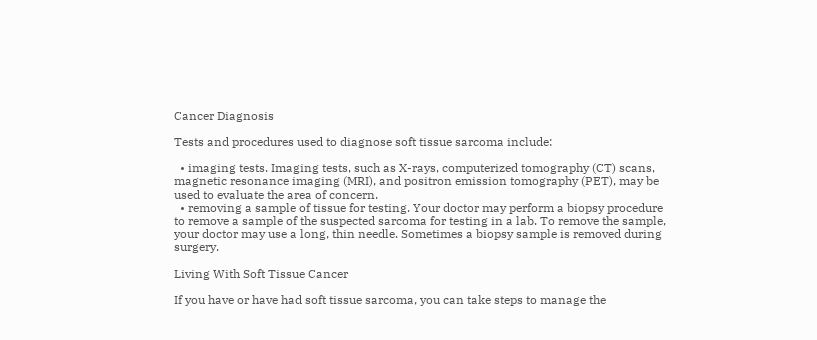Cancer Diagnosis

Tests and procedures used to diagnose soft tissue sarcoma include:

  • imaging tests. Imaging tests, such as X-rays, computerized tomography (CT) scans, magnetic resonance imaging (MRI), and positron emission tomography (PET), may be used to evaluate the area of concern.
  • removing a sample of tissue for testing. Your doctor may perform a biopsy procedure to remove a sample of the suspected sarcoma for testing in a lab. To remove the sample, your doctor may use a long, thin needle. Sometimes a biopsy sample is removed during surgery.

Living With Soft Tissue Cancer

If you have or have had soft tissue sarcoma, you can take steps to manage the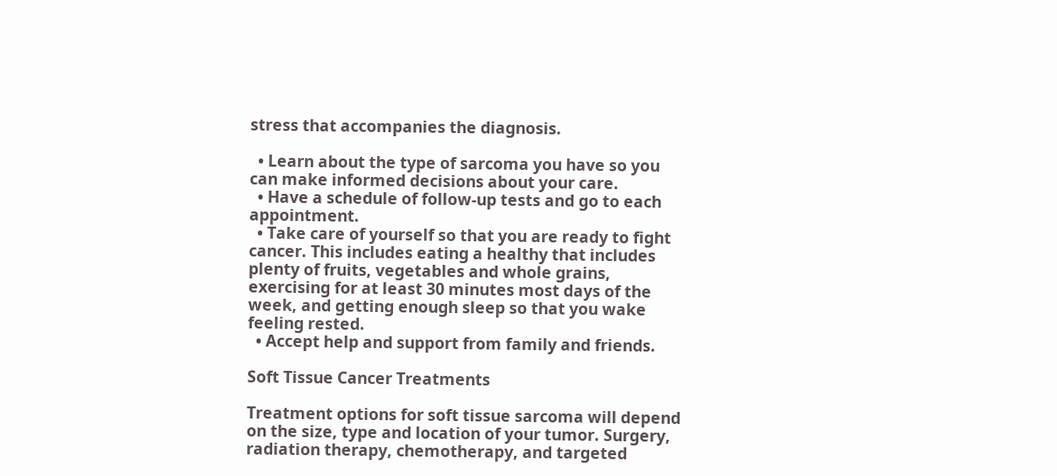stress that accompanies the diagnosis.

  • Learn about the type of sarcoma you have so you can make informed decisions about your care.
  • Have a schedule of follow-up tests and go to each appointment.
  • Take care of yourself so that you are ready to fight cancer. This includes eating a healthy that includes plenty of fruits, vegetables and whole grains, exercising for at least 30 minutes most days of the week, and getting enough sleep so that you wake feeling rested.
  • Accept help and support from family and friends.

Soft Tissue Cancer Treatments

Treatment options for soft tissue sarcoma will depend on the size, type and location of your tumor. Surgery, radiation therapy, chemotherapy, and targeted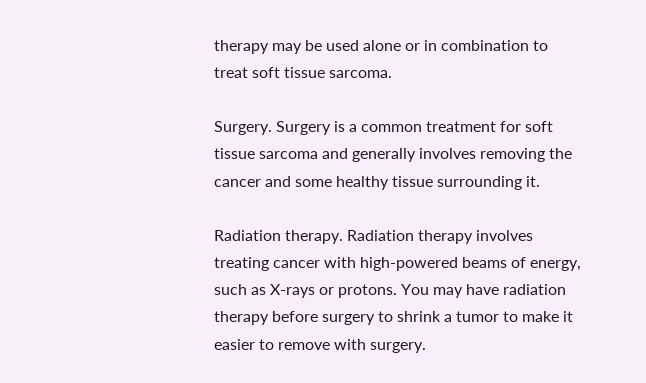therapy may be used alone or in combination to treat soft tissue sarcoma.

Surgery. Surgery is a common treatment for soft tissue sarcoma and generally involves removing the cancer and some healthy tissue surrounding it.

Radiation therapy. Radiation therapy involves treating cancer with high-powered beams of energy, such as X-rays or protons. You may have radiation therapy before surgery to shrink a tumor to make it easier to remove with surgery.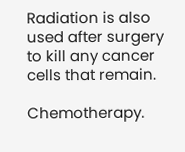Radiation is also used after surgery to kill any cancer cells that remain.

Chemotherapy.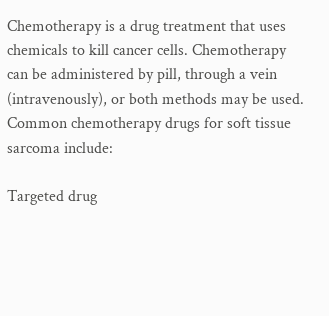Chemotherapy is a drug treatment that uses chemicals to kill cancer cells. Chemotherapy can be administered by pill, through a vein (intravenously), or both methods may be used. Common chemotherapy drugs for soft tissue sarcoma include:

Targeted drug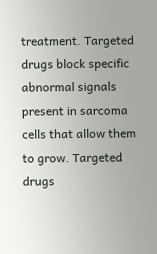treatment. Targeted drugs block specific abnormal signals present in sarcoma cells that allow them to grow. Targeted drugs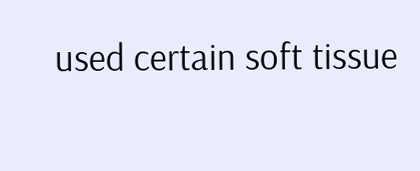used certain soft tissue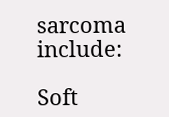sarcoma include:

Soft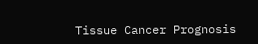Tissue Cancer Prognosis